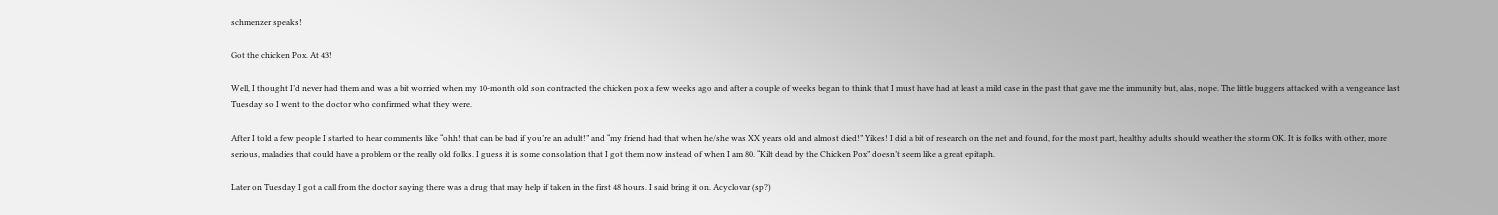schmenzer speaks!

Got the chicken Pox. At 43!

Well, I thought I’d never had them and was a bit worried when my 10-month old son contracted the chicken pox a few weeks ago and after a couple of weeks began to think that I must have had at least a mild case in the past that gave me the immunity but, alas, nope. The little buggers attacked with a vengeance last Tuesday so I went to the doctor who confirmed what they were.

After I told a few people I started to hear comments like “ohh! that can be bad if you’re an adult!” and “my friend had that when he/she was XX years old and almost died!” Yikes! I did a bit of research on the net and found, for the most part, healthy adults should weather the storm OK. It is folks with other, more serious, maladies that could have a problem or the really old folks. I guess it is some consolation that I got them now instead of when I am 80. “Kilt dead by the Chicken Pox” doesn’t seem like a great epitaph.

Later on Tuesday I got a call from the doctor saying there was a drug that may help if taken in the first 48 hours. I said bring it on. Acyclovar (sp?)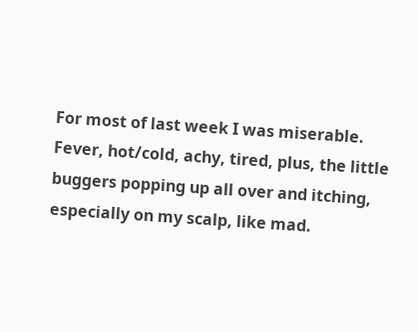For most of last week I was miserable. Fever, hot/cold, achy, tired, plus, the little buggers popping up all over and itching, especially on my scalp, like mad.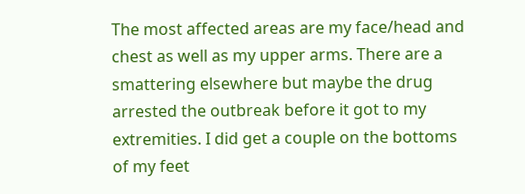The most affected areas are my face/head and chest as well as my upper arms. There are a smattering elsewhere but maybe the drug arrested the outbreak before it got to my extremities. I did get a couple on the bottoms of my feet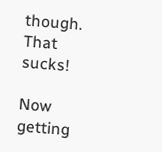though. That sucks!

Now getting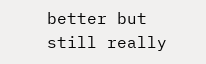better but still really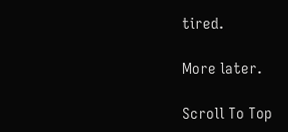tired.

More later.

Scroll To Top